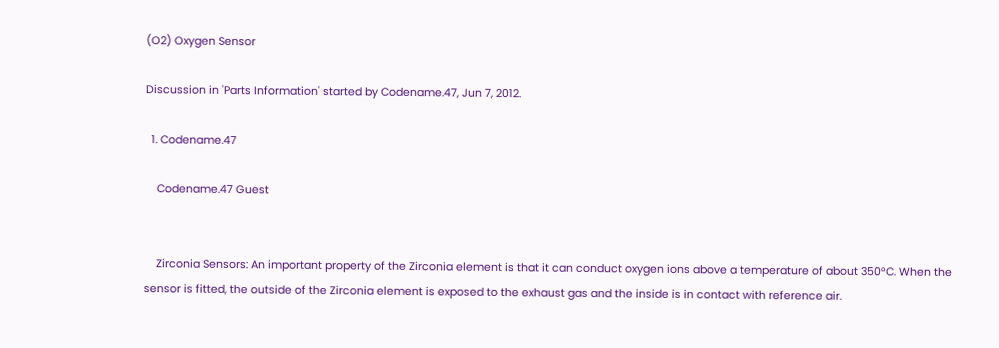(O2) Oxygen Sensor

Discussion in 'Parts Information' started by Codename.47, Jun 7, 2012.

  1. Codename.47

    Codename.47 Guest


    Zirconia Sensors: An important property of the Zirconia element is that it can conduct oxygen ions above a temperature of about 350°C. When the sensor is fitted, the outside of the Zirconia element is exposed to the exhaust gas and the inside is in contact with reference air.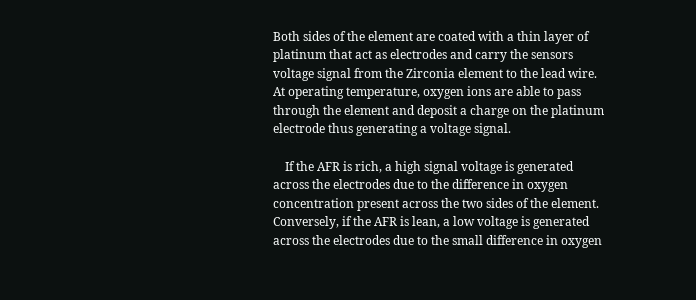Both sides of the element are coated with a thin layer of platinum that act as electrodes and carry the sensors voltage signal from the Zirconia element to the lead wire. At operating temperature, oxygen ions are able to pass through the element and deposit a charge on the platinum electrode thus generating a voltage signal.

    If the AFR is rich, a high signal voltage is generated across the electrodes due to the difference in oxygen concentration present across the two sides of the element. Conversely, if the AFR is lean, a low voltage is generated across the electrodes due to the small difference in oxygen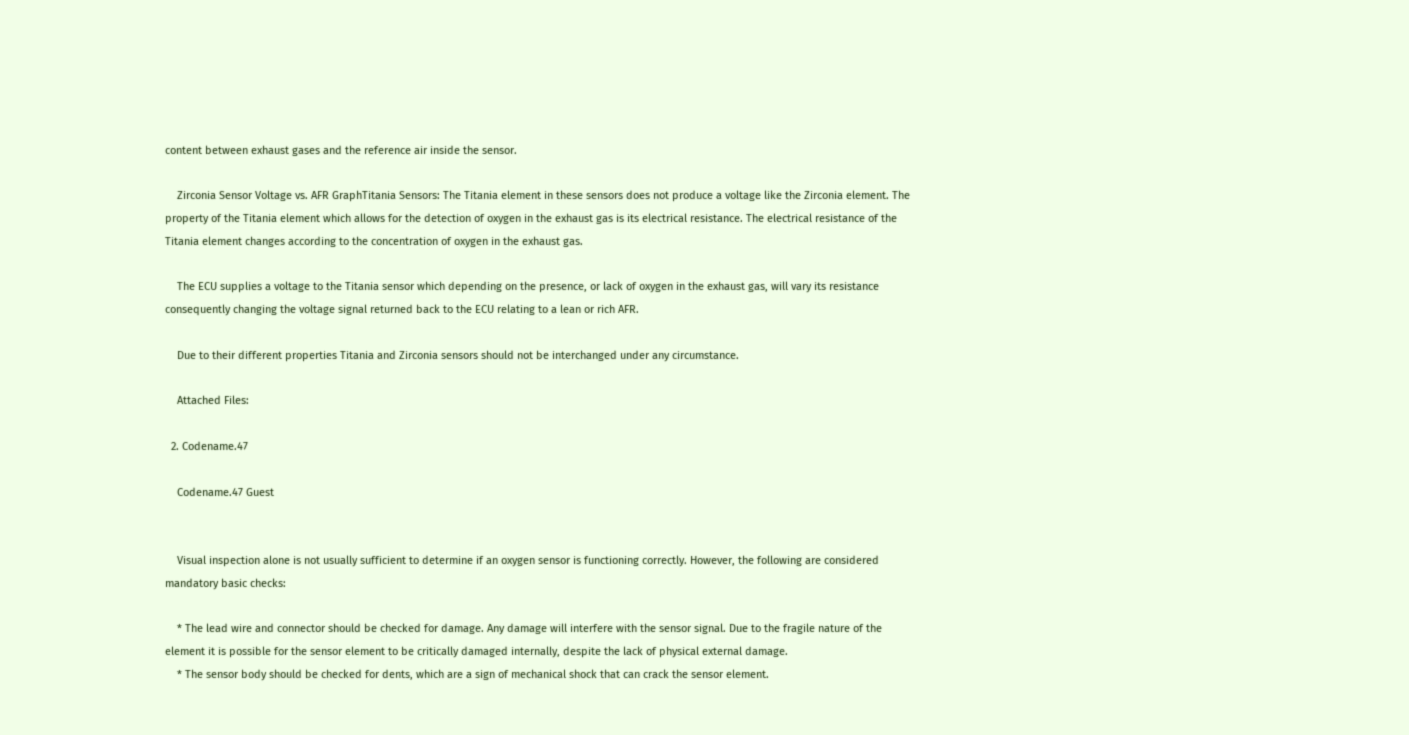content between exhaust gases and the reference air inside the sensor.

    Zirconia Sensor Voltage vs. AFR GraphTitania Sensors: The Titania element in these sensors does not produce a voltage like the Zirconia element. The property of the Titania element which allows for the detection of oxygen in the exhaust gas is its electrical resistance. The electrical resistance of the Titania element changes according to the concentration of oxygen in the exhaust gas.

    The ECU supplies a voltage to the Titania sensor which depending on the presence, or lack of oxygen in the exhaust gas, will vary its resistance consequently changing the voltage signal returned back to the ECU relating to a lean or rich AFR.

    Due to their different properties Titania and Zirconia sensors should not be interchanged under any circumstance.

    Attached Files:

  2. Codename.47

    Codename.47 Guest


    Visual inspection alone is not usually sufficient to determine if an oxygen sensor is functioning correctly. However, the following are considered mandatory basic checks:

    * The lead wire and connector should be checked for damage. Any damage will interfere with the sensor signal. Due to the fragile nature of the element it is possible for the sensor element to be critically damaged internally, despite the lack of physical external damage.
    * The sensor body should be checked for dents, which are a sign of mechanical shock that can crack the sensor element.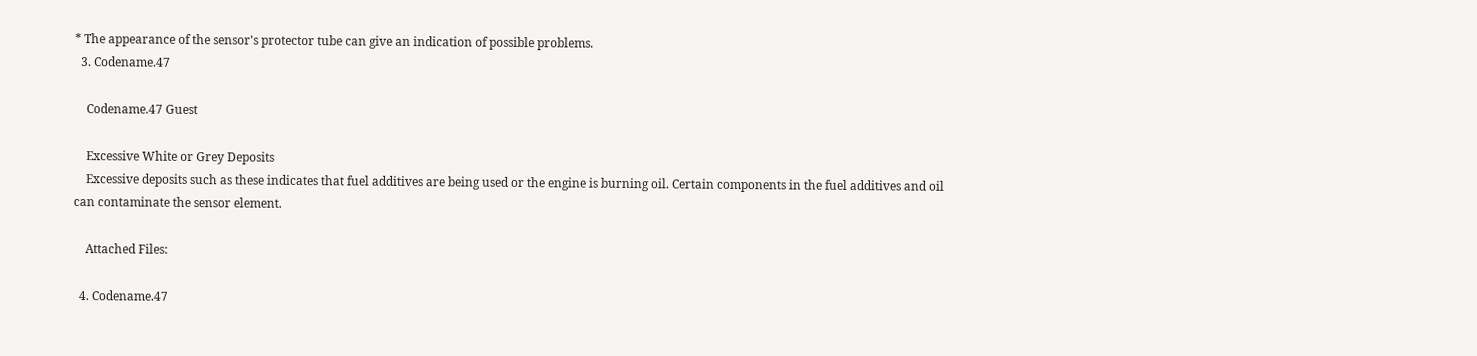* The appearance of the sensor's protector tube can give an indication of possible problems.
  3. Codename.47

    Codename.47 Guest

    Excessive White or Grey Deposits
    Excessive deposits such as these indicates that fuel additives are being used or the engine is burning oil. Certain components in the fuel additives and oil can contaminate the sensor element.

    Attached Files:

  4. Codename.47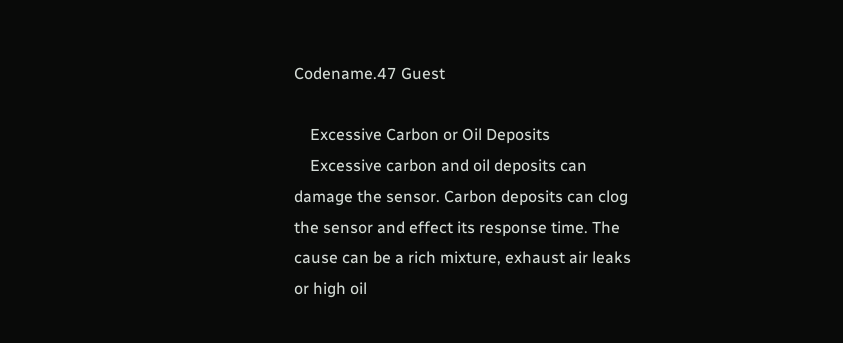Codename.47 Guest

    Excessive Carbon or Oil Deposits
    Excessive carbon and oil deposits can damage the sensor. Carbon deposits can clog the sensor and effect its response time. The cause can be a rich mixture, exhaust air leaks or high oil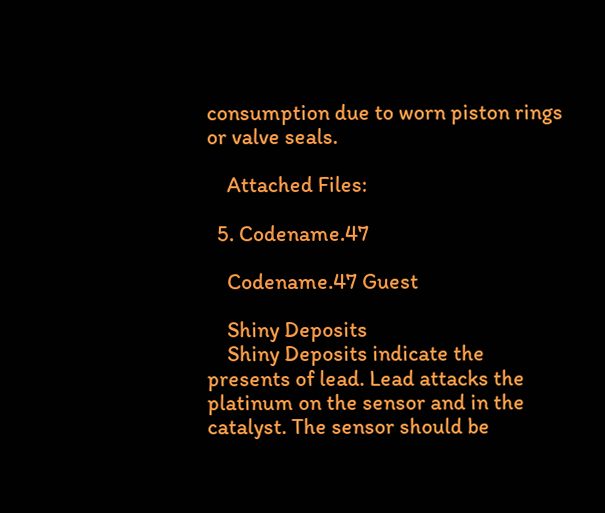consumption due to worn piston rings or valve seals.

    Attached Files:

  5. Codename.47

    Codename.47 Guest

    Shiny Deposits
    Shiny Deposits indicate the presents of lead. Lead attacks the platinum on the sensor and in the catalyst. The sensor should be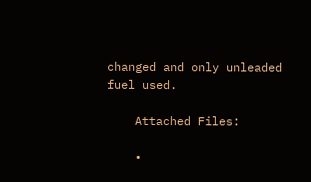changed and only unleaded fuel used.

    Attached Files:

    •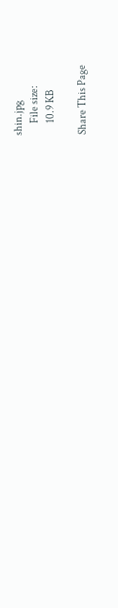shin.jpg
      File size:
      10.9 KB

Share This Page